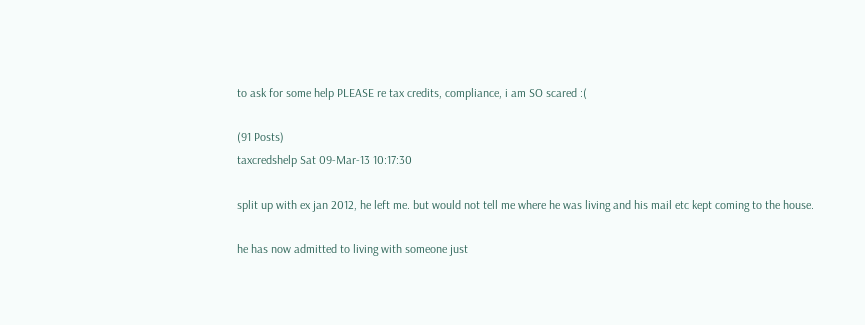to ask for some help PLEASE re tax credits, compliance, i am SO scared :(

(91 Posts)
taxcredshelp Sat 09-Mar-13 10:17:30

split up with ex jan 2012, he left me. but would not tell me where he was living and his mail etc kept coming to the house.

he has now admitted to living with someone just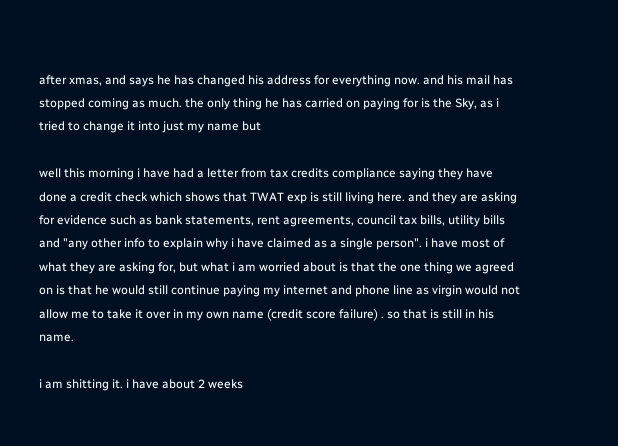after xmas, and says he has changed his address for everything now. and his mail has stopped coming as much. the only thing he has carried on paying for is the Sky, as i tried to change it into just my name but

well this morning i have had a letter from tax credits compliance saying they have done a credit check which shows that TWAT exp is still living here. and they are asking for evidence such as bank statements, rent agreements, council tax bills, utility bills and "any other info to explain why i have claimed as a single person". i have most of what they are asking for, but what i am worried about is that the one thing we agreed on is that he would still continue paying my internet and phone line as virgin would not allow me to take it over in my own name (credit score failure) . so that is still in his name.

i am shitting it. i have about 2 weeks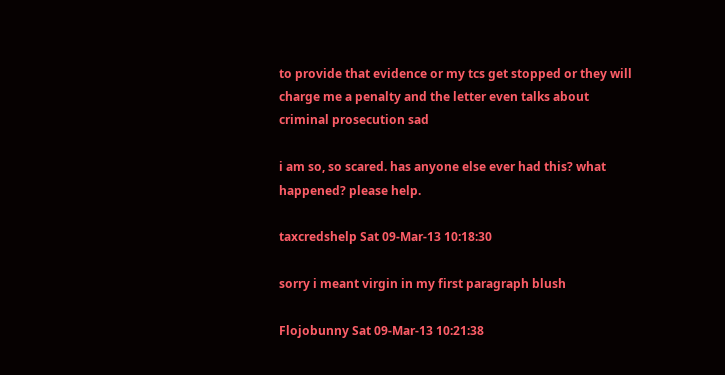to provide that evidence or my tcs get stopped or they will charge me a penalty and the letter even talks about criminal prosecution sad

i am so, so scared. has anyone else ever had this? what happened? please help.

taxcredshelp Sat 09-Mar-13 10:18:30

sorry i meant virgin in my first paragraph blush

Flojobunny Sat 09-Mar-13 10:21:38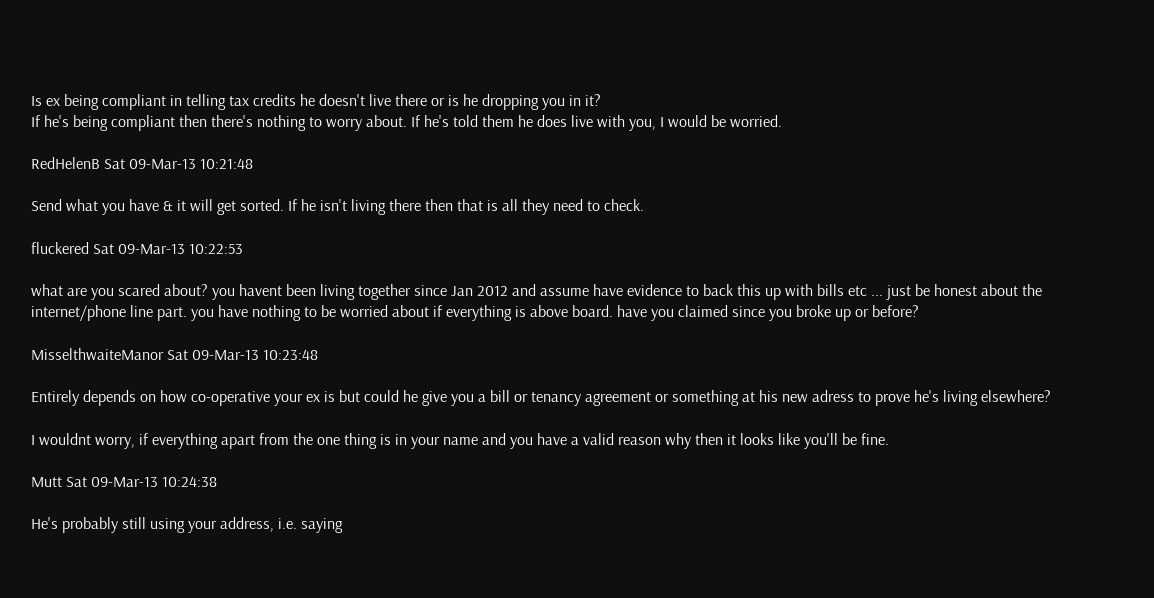Is ex being compliant in telling tax credits he doesn't live there or is he dropping you in it?
If he's being compliant then there's nothing to worry about. If he's told them he does live with you, I would be worried.

RedHelenB Sat 09-Mar-13 10:21:48

Send what you have & it will get sorted. If he isn't living there then that is all they need to check.

fluckered Sat 09-Mar-13 10:22:53

what are you scared about? you havent been living together since Jan 2012 and assume have evidence to back this up with bills etc ... just be honest about the internet/phone line part. you have nothing to be worried about if everything is above board. have you claimed since you broke up or before?

MisselthwaiteManor Sat 09-Mar-13 10:23:48

Entirely depends on how co-operative your ex is but could he give you a bill or tenancy agreement or something at his new adress to prove he's living elsewhere?

I wouldnt worry, if everything apart from the one thing is in your name and you have a valid reason why then it looks like you'll be fine.

Mutt Sat 09-Mar-13 10:24:38

He's probably still using your address, i.e. saying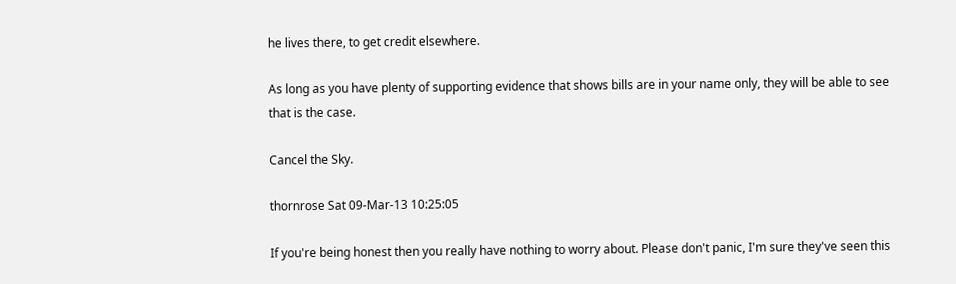he lives there, to get credit elsewhere.

As long as you have plenty of supporting evidence that shows bills are in your name only, they will be able to see that is the case.

Cancel the Sky.

thornrose Sat 09-Mar-13 10:25:05

If you're being honest then you really have nothing to worry about. Please don't panic, I'm sure they've seen this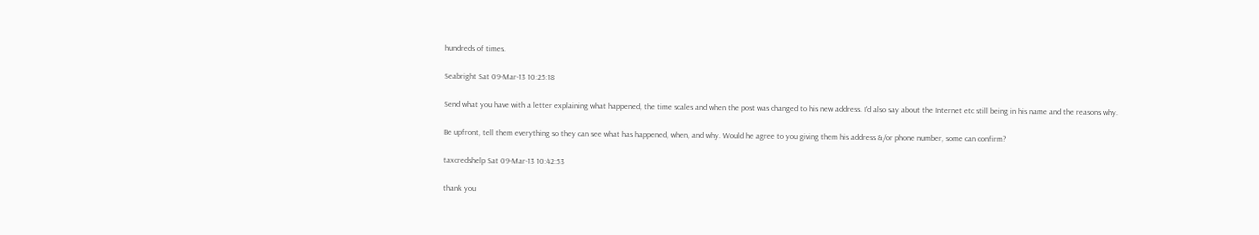hundreds of times.

Seabright Sat 09-Mar-13 10:25:18

Send what you have with a letter explaining what happened, the time scales and when the post was changed to his new address. I'd also say about the Internet etc still being in his name and the reasons why.

Be upfront, tell them everything so they can see what has happened, when, and why. Would he agree to you giving them his address &/or phone number, some can confirm?

taxcredshelp Sat 09-Mar-13 10:42:53

thank you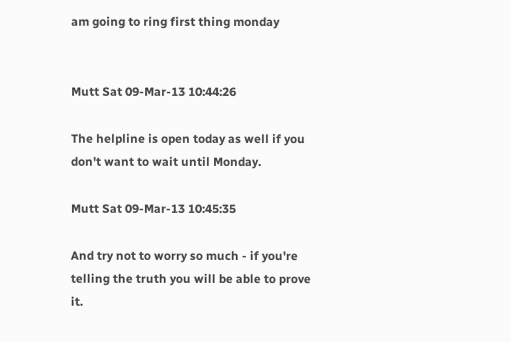am going to ring first thing monday


Mutt Sat 09-Mar-13 10:44:26

The helpline is open today as well if you don't want to wait until Monday.

Mutt Sat 09-Mar-13 10:45:35

And try not to worry so much - if you're telling the truth you will be able to prove it.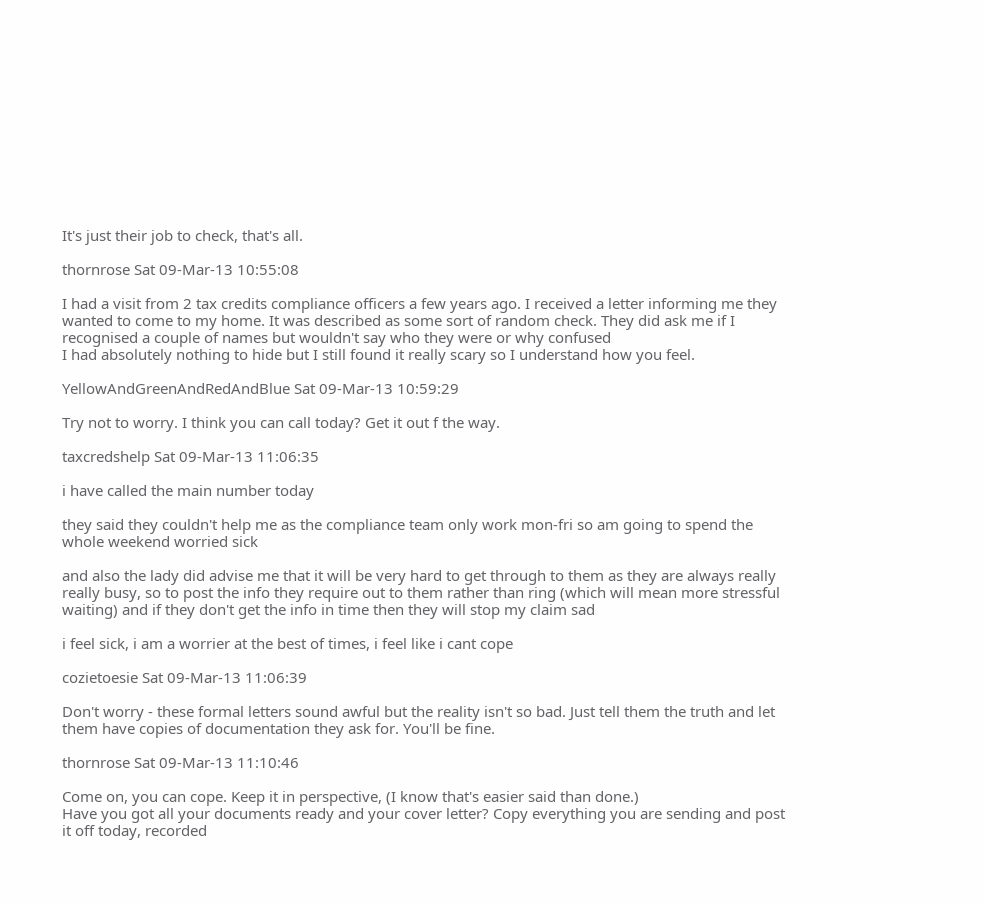It's just their job to check, that's all.

thornrose Sat 09-Mar-13 10:55:08

I had a visit from 2 tax credits compliance officers a few years ago. I received a letter informing me they wanted to come to my home. It was described as some sort of random check. They did ask me if I recognised a couple of names but wouldn't say who they were or why confused
I had absolutely nothing to hide but I still found it really scary so I understand how you feel.

YellowAndGreenAndRedAndBlue Sat 09-Mar-13 10:59:29

Try not to worry. I think you can call today? Get it out f the way.

taxcredshelp Sat 09-Mar-13 11:06:35

i have called the main number today

they said they couldn't help me as the compliance team only work mon-fri so am going to spend the whole weekend worried sick

and also the lady did advise me that it will be very hard to get through to them as they are always really really busy, so to post the info they require out to them rather than ring (which will mean more stressful waiting) and if they don't get the info in time then they will stop my claim sad

i feel sick, i am a worrier at the best of times, i feel like i cant cope

cozietoesie Sat 09-Mar-13 11:06:39

Don't worry - these formal letters sound awful but the reality isn't so bad. Just tell them the truth and let them have copies of documentation they ask for. You'll be fine.

thornrose Sat 09-Mar-13 11:10:46

Come on, you can cope. Keep it in perspective, (I know that's easier said than done.)
Have you got all your documents ready and your cover letter? Copy everything you are sending and post it off today, recorded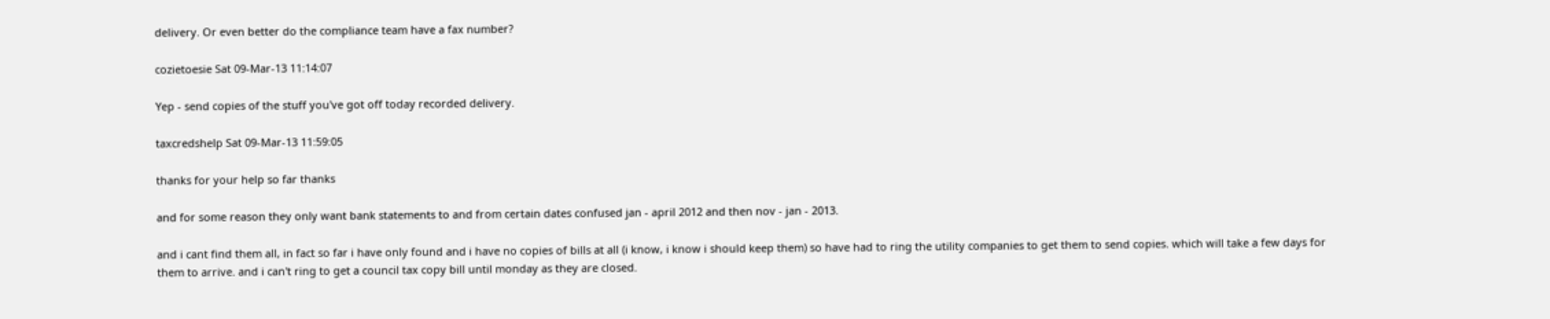delivery. Or even better do the compliance team have a fax number?

cozietoesie Sat 09-Mar-13 11:14:07

Yep - send copies of the stuff you've got off today recorded delivery.

taxcredshelp Sat 09-Mar-13 11:59:05

thanks for your help so far thanks

and for some reason they only want bank statements to and from certain dates confused jan - april 2012 and then nov - jan - 2013.

and i cant find them all, in fact so far i have only found and i have no copies of bills at all (i know, i know i should keep them) so have had to ring the utility companies to get them to send copies. which will take a few days for them to arrive. and i can't ring to get a council tax copy bill until monday as they are closed.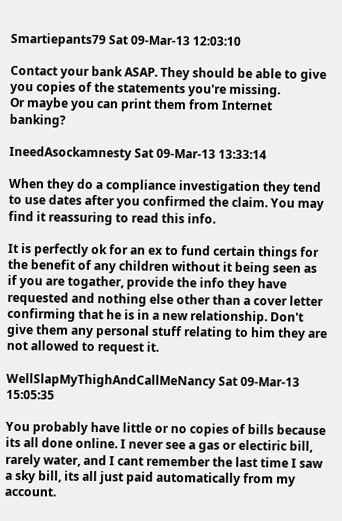Smartiepants79 Sat 09-Mar-13 12:03:10

Contact your bank ASAP. They should be able to give you copies of the statements you're missing.
Or maybe you can print them from Internet banking?

IneedAsockamnesty Sat 09-Mar-13 13:33:14

When they do a compliance investigation they tend to use dates after you confirmed the claim. You may find it reassuring to read this info.

It is perfectly ok for an ex to fund certain things for the benefit of any children without it being seen as if you are togather, provide the info they have requested and nothing else other than a cover letter confirming that he is in a new relationship. Don't give them any personal stuff relating to him they are not allowed to request it.

WellSlapMyThighAndCallMeNancy Sat 09-Mar-13 15:05:35

You probably have little or no copies of bills because its all done online. I never see a gas or electiric bill, rarely water, and I cant remember the last time I saw a sky bill, its all just paid automatically from my account.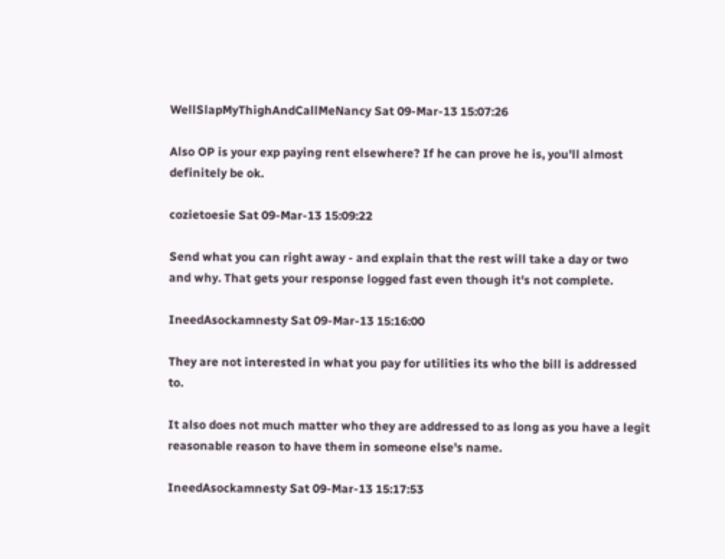WellSlapMyThighAndCallMeNancy Sat 09-Mar-13 15:07:26

Also OP is your exp paying rent elsewhere? If he can prove he is, you'll almost definitely be ok.

cozietoesie Sat 09-Mar-13 15:09:22

Send what you can right away - and explain that the rest will take a day or two and why. That gets your response logged fast even though it's not complete.

IneedAsockamnesty Sat 09-Mar-13 15:16:00

They are not interested in what you pay for utilities its who the bill is addressed to.

It also does not much matter who they are addressed to as long as you have a legit reasonable reason to have them in someone else's name.

IneedAsockamnesty Sat 09-Mar-13 15:17:53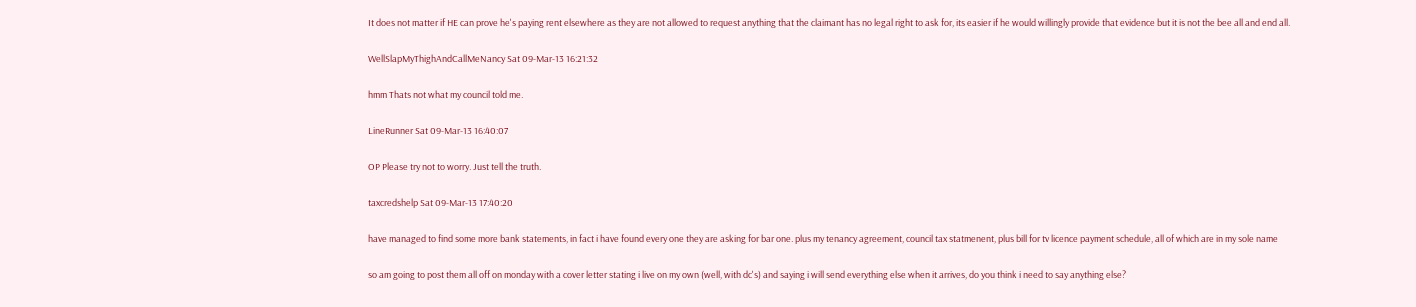It does not matter if HE can prove he's paying rent elsewhere as they are not allowed to request anything that the claimant has no legal right to ask for, its easier if he would willingly provide that evidence but it is not the bee all and end all.

WellSlapMyThighAndCallMeNancy Sat 09-Mar-13 16:21:32

hmm Thats not what my council told me.

LineRunner Sat 09-Mar-13 16:40:07

OP Please try not to worry. Just tell the truth.

taxcredshelp Sat 09-Mar-13 17:40:20

have managed to find some more bank statements, in fact i have found every one they are asking for bar one. plus my tenancy agreement, council tax statmenent, plus bill for tv licence payment schedule, all of which are in my sole name

so am going to post them all off on monday with a cover letter stating i live on my own (well, with dc's) and saying i will send everything else when it arrives, do you think i need to say anything else?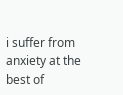i suffer from anxiety at the best of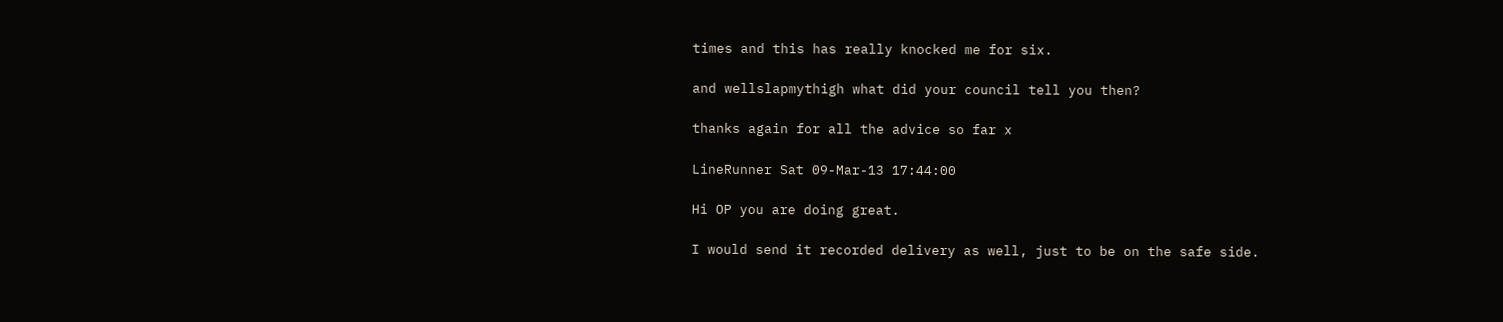times and this has really knocked me for six.

and wellslapmythigh what did your council tell you then?

thanks again for all the advice so far x

LineRunner Sat 09-Mar-13 17:44:00

Hi OP you are doing great.

I would send it recorded delivery as well, just to be on the safe side.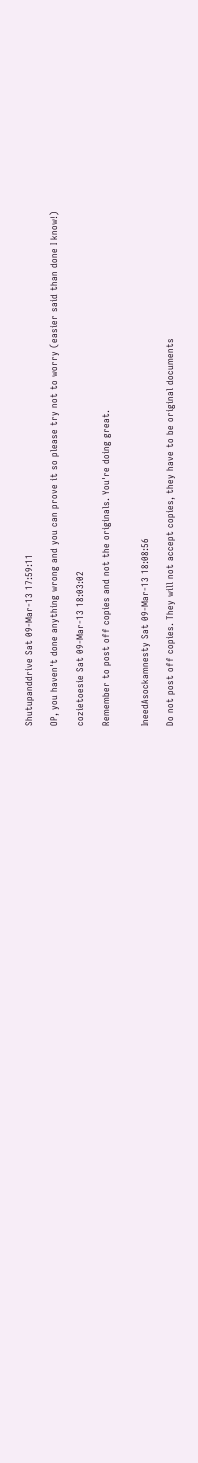Shutupanddrive Sat 09-Mar-13 17:59:11

OP, you haven't done anything wrong and you can prove it so please try not to worry (easier said than done I know!)

cozietoesie Sat 09-Mar-13 18:03:02

Remember to post off copies and not the originals. You're doing great.


IneedAsockamnesty Sat 09-Mar-13 18:08:56

Do not post off copies. They will not accept copies, they have to be original documents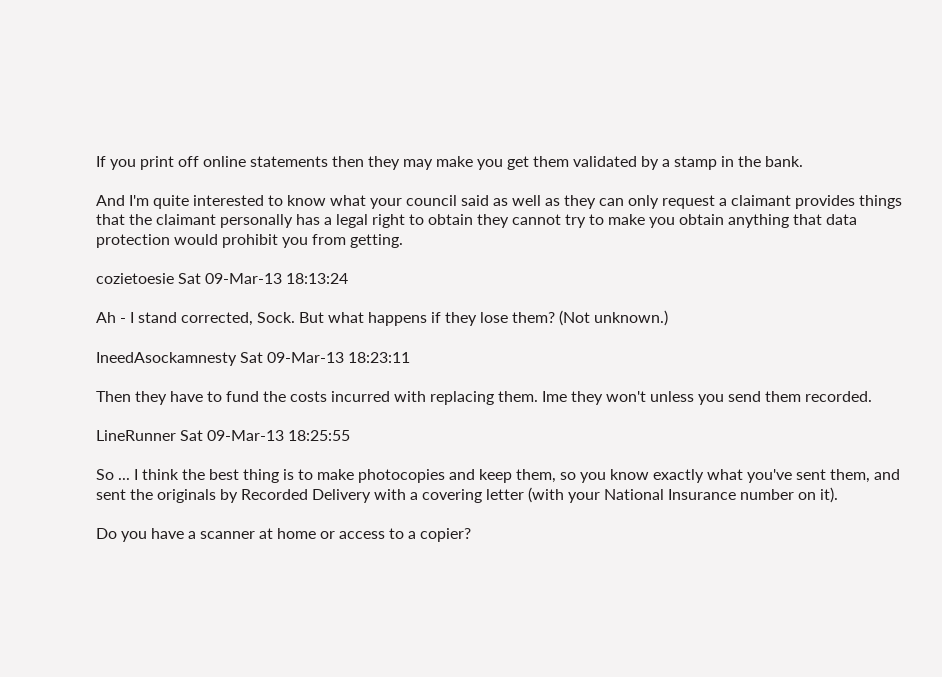If you print off online statements then they may make you get them validated by a stamp in the bank.

And I'm quite interested to know what your council said as well as they can only request a claimant provides things that the claimant personally has a legal right to obtain they cannot try to make you obtain anything that data protection would prohibit you from getting.

cozietoesie Sat 09-Mar-13 18:13:24

Ah - I stand corrected, Sock. But what happens if they lose them? (Not unknown.)

IneedAsockamnesty Sat 09-Mar-13 18:23:11

Then they have to fund the costs incurred with replacing them. Ime they won't unless you send them recorded.

LineRunner Sat 09-Mar-13 18:25:55

So ... I think the best thing is to make photocopies and keep them, so you know exactly what you've sent them, and sent the originals by Recorded Delivery with a covering letter (with your National Insurance number on it).

Do you have a scanner at home or access to a copier?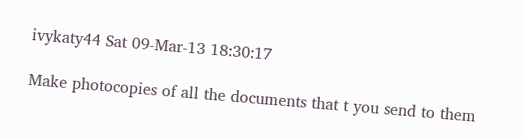ivykaty44 Sat 09-Mar-13 18:30:17

Make photocopies of all the documents that t you send to them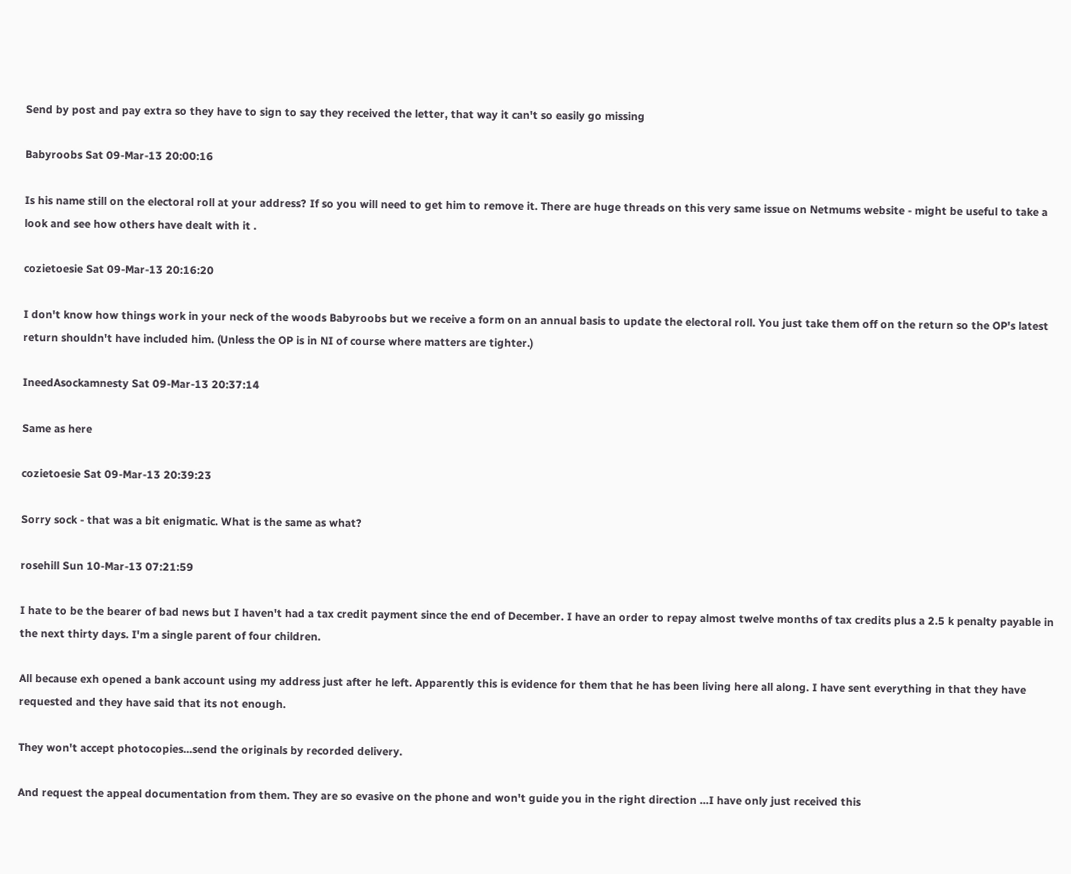Send by post and pay extra so they have to sign to say they received the letter, that way it can't so easily go missing

Babyroobs Sat 09-Mar-13 20:00:16

Is his name still on the electoral roll at your address? If so you will need to get him to remove it. There are huge threads on this very same issue on Netmums website - might be useful to take a look and see how others have dealt with it .

cozietoesie Sat 09-Mar-13 20:16:20

I don't know how things work in your neck of the woods Babyroobs but we receive a form on an annual basis to update the electoral roll. You just take them off on the return so the OP's latest return shouldn't have included him. (Unless the OP is in NI of course where matters are tighter.)

IneedAsockamnesty Sat 09-Mar-13 20:37:14

Same as here

cozietoesie Sat 09-Mar-13 20:39:23

Sorry sock - that was a bit enigmatic. What is the same as what?

rosehill Sun 10-Mar-13 07:21:59

I hate to be the bearer of bad news but I haven't had a tax credit payment since the end of December. I have an order to repay almost twelve months of tax credits plus a 2.5 k penalty payable in the next thirty days. I'm a single parent of four children.

All because exh opened a bank account using my address just after he left. Apparently this is evidence for them that he has been living here all along. I have sent everything in that they have requested and they have said that its not enough.

They won't accept photocopies...send the originals by recorded delivery.

And request the appeal documentation from them. They are so evasive on the phone and won't guide you in the right direction ...I have only just received this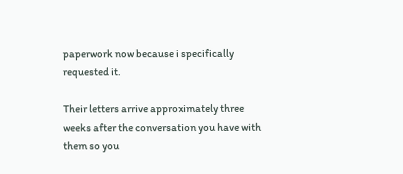paperwork now because i specifically requested it.

Their letters arrive approximately three weeks after the conversation you have with them so you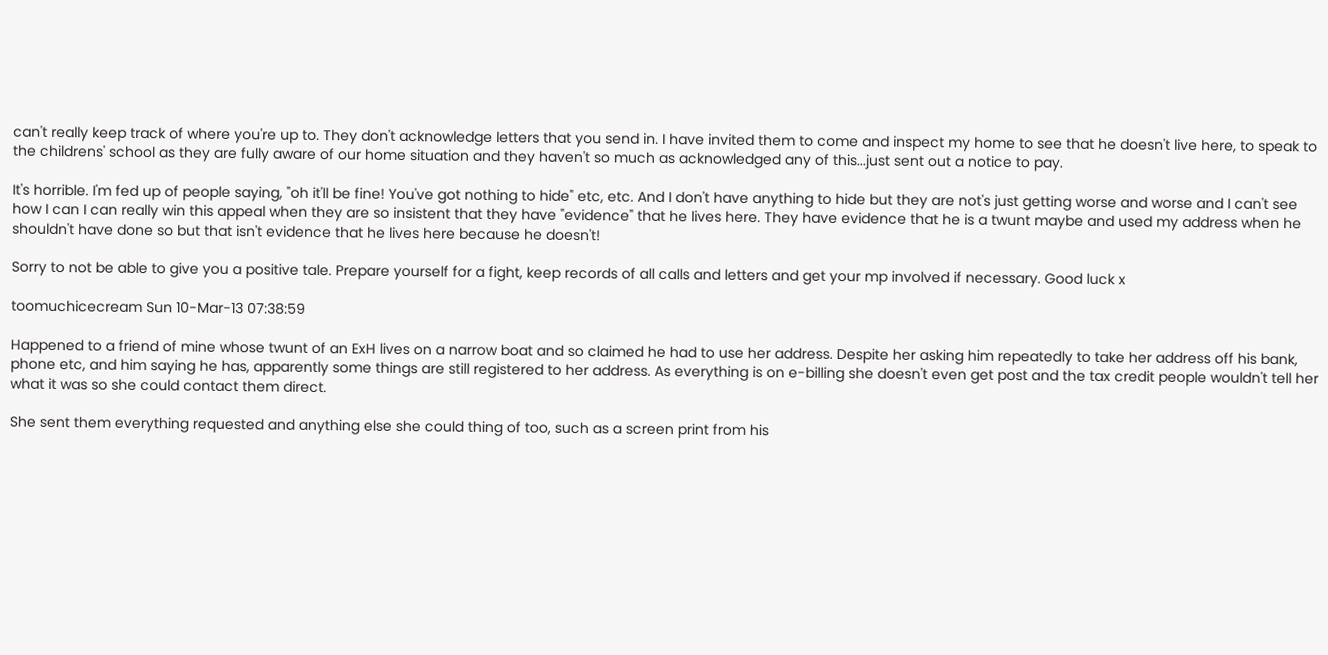can't really keep track of where you're up to. They don't acknowledge letters that you send in. I have invited them to come and inspect my home to see that he doesn't live here, to speak to the childrens' school as they are fully aware of our home situation and they haven't so much as acknowledged any of this...just sent out a notice to pay.

It's horrible. I'm fed up of people saying, "oh it'll be fine! You've got nothing to hide" etc, etc. And I don't have anything to hide but they are not's just getting worse and worse and I can't see how I can I can really win this appeal when they are so insistent that they have "evidence" that he lives here. They have evidence that he is a twunt maybe and used my address when he shouldn't have done so but that isn't evidence that he lives here because he doesn't!

Sorry to not be able to give you a positive tale. Prepare yourself for a fight, keep records of all calls and letters and get your mp involved if necessary. Good luck x

toomuchicecream Sun 10-Mar-13 07:38:59

Happened to a friend of mine whose twunt of an ExH lives on a narrow boat and so claimed he had to use her address. Despite her asking him repeatedly to take her address off his bank, phone etc, and him saying he has, apparently some things are still registered to her address. As everything is on e-billing she doesn't even get post and the tax credit people wouldn't tell her what it was so she could contact them direct.

She sent them everything requested and anything else she could thing of too, such as a screen print from his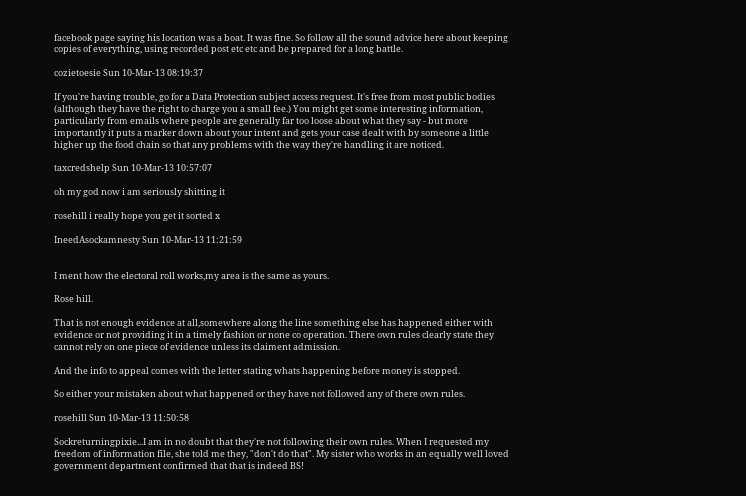facebook page saying his location was a boat. It was fine. So follow all the sound advice here about keeping copies of everything, using recorded post etc etc and be prepared for a long battle.

cozietoesie Sun 10-Mar-13 08:19:37

If you're having trouble, go for a Data Protection subject access request. It's free from most public bodies (although they have the right to charge you a small fee.) You might get some interesting information, particularly from emails where people are generally far too loose about what they say - but more importantly it puts a marker down about your intent and gets your case dealt with by someone a little higher up the food chain so that any problems with the way they're handling it are noticed.

taxcredshelp Sun 10-Mar-13 10:57:07

oh my god now i am seriously shitting it

rosehill i really hope you get it sorted x

IneedAsockamnesty Sun 10-Mar-13 11:21:59


I ment how the electoral roll works,my area is the same as yours.

Rose hill.

That is not enough evidence at all,somewhere along the line something else has happened either with evidence or not providing it in a timely fashion or none co operation. There own rules clearly state they cannot rely on one piece of evidence unless its claiment admission.

And the info to appeal comes with the letter stating whats happening before money is stopped.

So either your mistaken about what happened or they have not followed any of there own rules.

rosehill Sun 10-Mar-13 11:50:58

Sockreturningpixie...I am in no doubt that they're not following their own rules. When I requested my freedom of information file, she told me they, "don't do that". My sister who works in an equally well loved government department confirmed that that is indeed BS!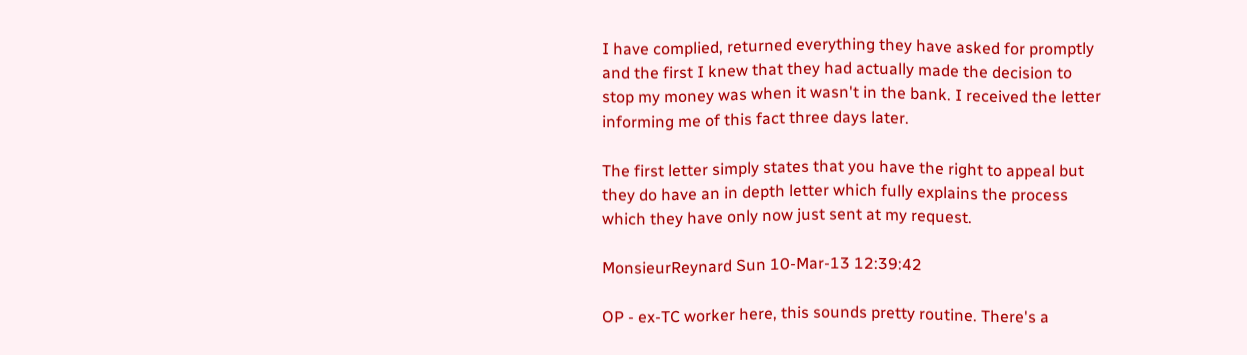I have complied, returned everything they have asked for promptly and the first I knew that they had actually made the decision to stop my money was when it wasn't in the bank. I received the letter informing me of this fact three days later.

The first letter simply states that you have the right to appeal but they do have an in depth letter which fully explains the process which they have only now just sent at my request.

MonsieurReynard Sun 10-Mar-13 12:39:42

OP - ex-TC worker here, this sounds pretty routine. There's a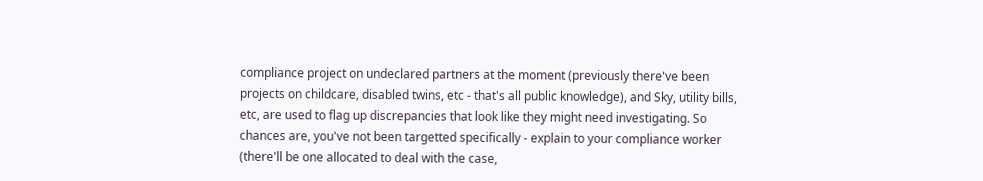compliance project on undeclared partners at the moment (previously there've been projects on childcare, disabled twins, etc - that's all public knowledge), and Sky, utility bills, etc, are used to flag up discrepancies that look like they might need investigating. So chances are, you've not been targetted specifically - explain to your compliance worker (there'll be one allocated to deal with the case,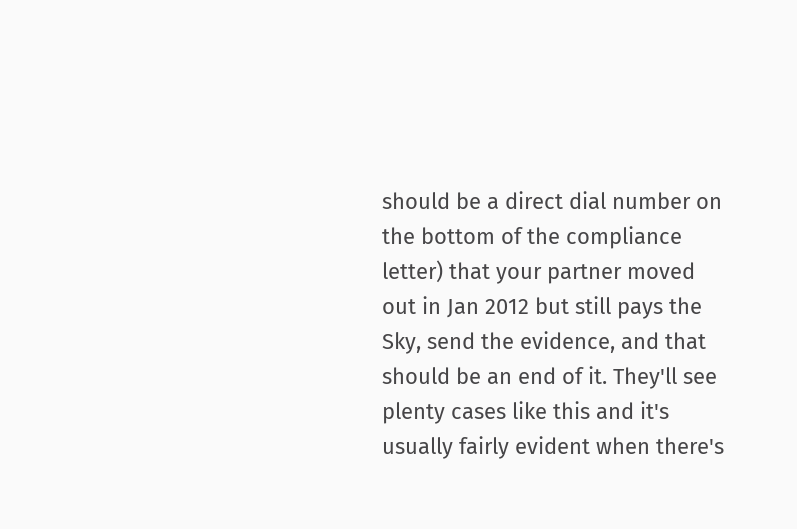should be a direct dial number on the bottom of the compliance letter) that your partner moved out in Jan 2012 but still pays the Sky, send the evidence, and that should be an end of it. They'll see plenty cases like this and it's usually fairly evident when there's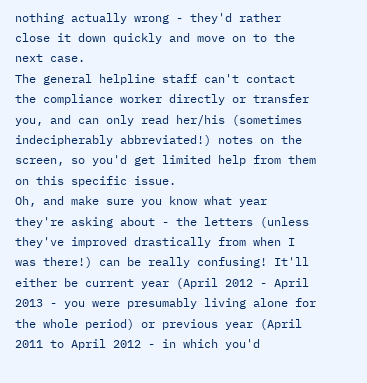nothing actually wrong - they'd rather close it down quickly and move on to the next case.
The general helpline staff can't contact the compliance worker directly or transfer you, and can only read her/his (sometimes indecipherably abbreviated!) notes on the screen, so you'd get limited help from them on this specific issue.
Oh, and make sure you know what year they're asking about - the letters (unless they've improved drastically from when I was there!) can be really confusing! It'll either be current year (April 2012 - April 2013 - you were presumably living alone for the whole period) or previous year (April 2011 to April 2012 - in which you'd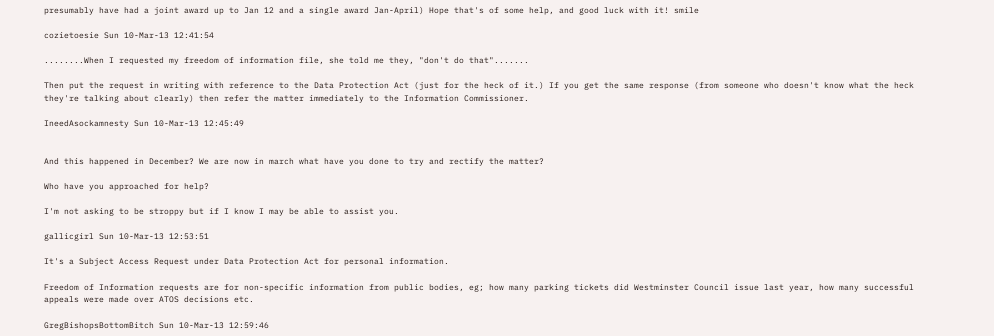presumably have had a joint award up to Jan 12 and a single award Jan-April) Hope that's of some help, and good luck with it! smile

cozietoesie Sun 10-Mar-13 12:41:54

........When I requested my freedom of information file, she told me they, "don't do that".......

Then put the request in writing with reference to the Data Protection Act (just for the heck of it.) If you get the same response (from someone who doesn't know what the heck they're talking about clearly) then refer the matter immediately to the Information Commissioner.

IneedAsockamnesty Sun 10-Mar-13 12:45:49


And this happened in December? We are now in march what have you done to try and rectify the matter?

Who have you approached for help?

I'm not asking to be stroppy but if I know I may be able to assist you.

gallicgirl Sun 10-Mar-13 12:53:51

It's a Subject Access Request under Data Protection Act for personal information.

Freedom of Information requests are for non-specific information from public bodies, eg; how many parking tickets did Westminster Council issue last year, how many successful appeals were made over ATOS decisions etc.

GregBishopsBottomBitch Sun 10-Mar-13 12:59:46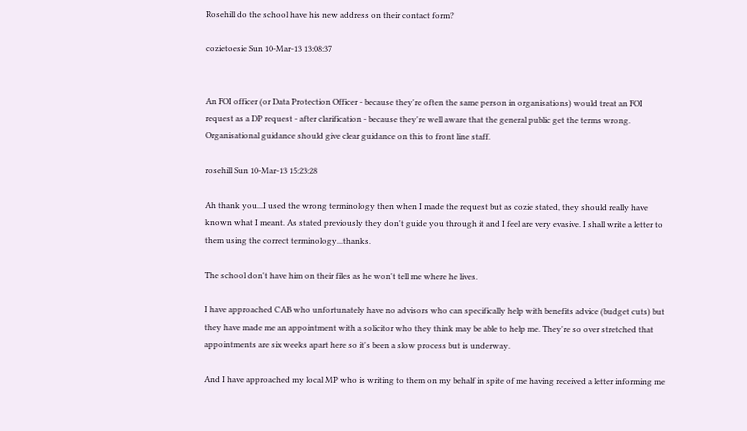Rosehill do the school have his new address on their contact form?

cozietoesie Sun 10-Mar-13 13:08:37


An FOI officer (or Data Protection Officer - because they're often the same person in organisations) would treat an FOI request as a DP request - after clarification - because they're well aware that the general public get the terms wrong. Organisational guidance should give clear guidance on this to front line staff.

rosehill Sun 10-Mar-13 15:23:28

Ah thank you...I used the wrong terminology then when I made the request but as cozie stated, they should really have known what I meant. As stated previously they don't guide you through it and I feel are very evasive. I shall write a letter to them using the correct terminology...thanks.

The school don't have him on their files as he won't tell me where he lives.

I have approached CAB who unfortunately have no advisors who can specifically help with benefits advice (budget cuts) but they have made me an appointment with a solicitor who they think may be able to help me. They're so over stretched that appointments are six weeks apart here so it's been a slow process but is underway.

And I have approached my local MP who is writing to them on my behalf in spite of me having received a letter informing me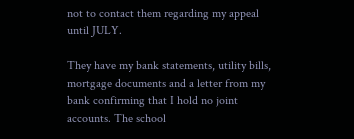not to contact them regarding my appeal until JULY.

They have my bank statements, utility bills, mortgage documents and a letter from my bank confirming that I hold no joint accounts. The school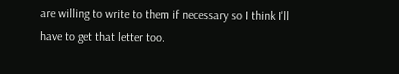are willing to write to them if necessary so I think I'll have to get that letter too.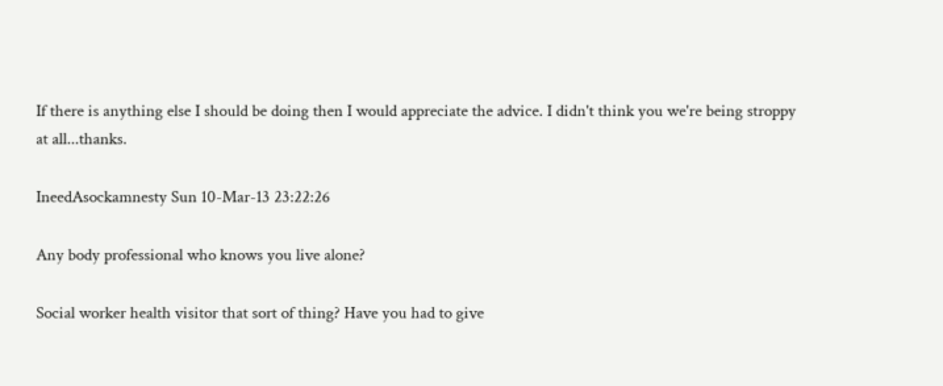If there is anything else I should be doing then I would appreciate the advice. I didn't think you we're being stroppy at all...thanks.

IneedAsockamnesty Sun 10-Mar-13 23:22:26

Any body professional who knows you live alone?

Social worker health visitor that sort of thing? Have you had to give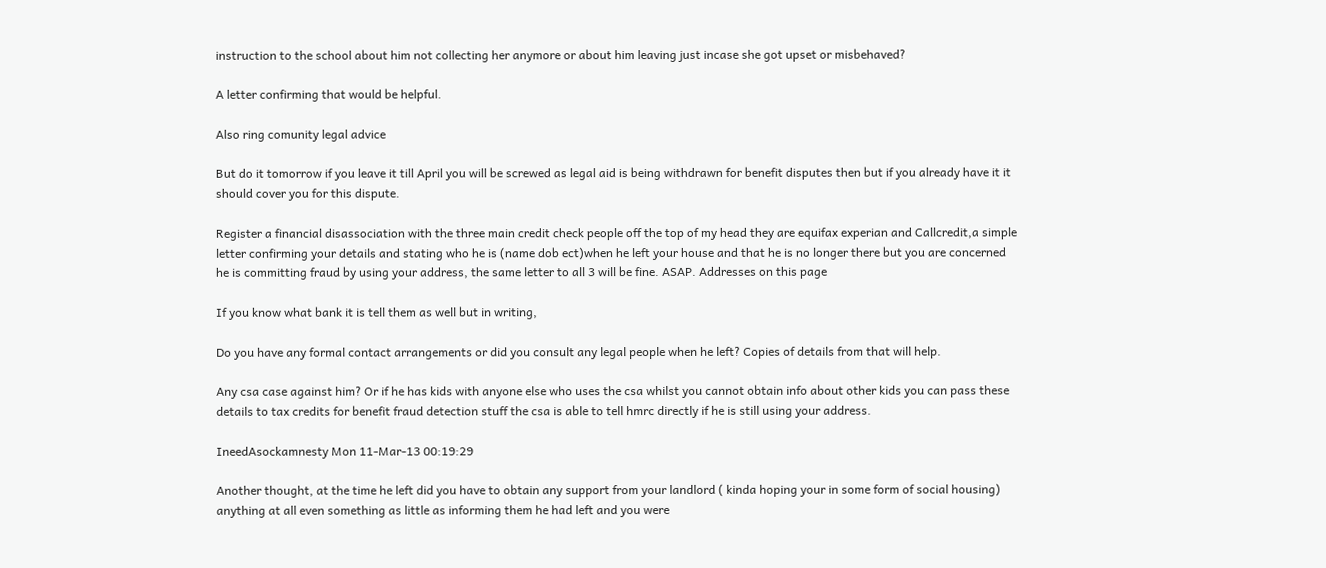instruction to the school about him not collecting her anymore or about him leaving just incase she got upset or misbehaved?

A letter confirming that would be helpful.

Also ring comunity legal advice

But do it tomorrow if you leave it till April you will be screwed as legal aid is being withdrawn for benefit disputes then but if you already have it it should cover you for this dispute.

Register a financial disassociation with the three main credit check people off the top of my head they are equifax experian and Callcredit,a simple letter confirming your details and stating who he is (name dob ect)when he left your house and that he is no longer there but you are concerned he is committing fraud by using your address, the same letter to all 3 will be fine. ASAP. Addresses on this page

If you know what bank it is tell them as well but in writing,

Do you have any formal contact arrangements or did you consult any legal people when he left? Copies of details from that will help.

Any csa case against him? Or if he has kids with anyone else who uses the csa whilst you cannot obtain info about other kids you can pass these details to tax credits for benefit fraud detection stuff the csa is able to tell hmrc directly if he is still using your address.

IneedAsockamnesty Mon 11-Mar-13 00:19:29

Another thought, at the time he left did you have to obtain any support from your landlord ( kinda hoping your in some form of social housing) anything at all even something as little as informing them he had left and you were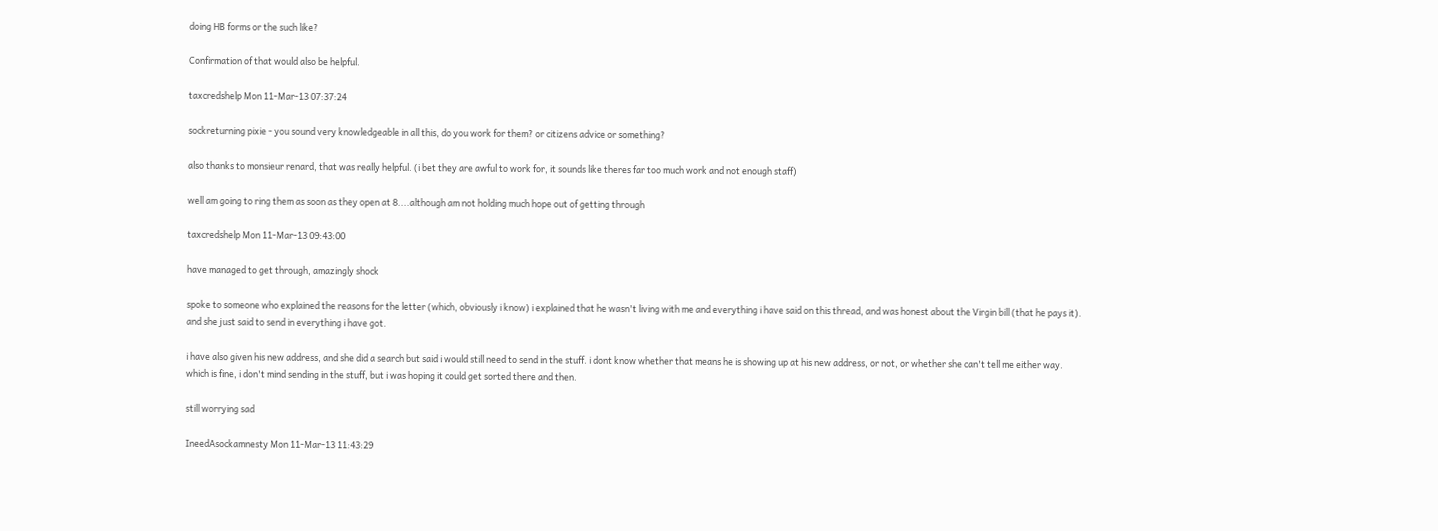doing HB forms or the such like?

Confirmation of that would also be helpful.

taxcredshelp Mon 11-Mar-13 07:37:24

sockreturning pixie - you sound very knowledgeable in all this, do you work for them? or citizens advice or something?

also thanks to monsieur renard, that was really helpful. (i bet they are awful to work for, it sounds like theres far too much work and not enough staff)

well am going to ring them as soon as they open at 8....although am not holding much hope out of getting through

taxcredshelp Mon 11-Mar-13 09:43:00

have managed to get through, amazingly shock

spoke to someone who explained the reasons for the letter (which, obviously i know) i explained that he wasn't living with me and everything i have said on this thread, and was honest about the Virgin bill (that he pays it). and she just said to send in everything i have got.

i have also given his new address, and she did a search but said i would still need to send in the stuff. i dont know whether that means he is showing up at his new address, or not, or whether she can't tell me either way. which is fine, i don't mind sending in the stuff, but i was hoping it could get sorted there and then.

still worrying sad

IneedAsockamnesty Mon 11-Mar-13 11:43:29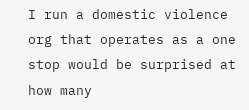I run a domestic violence org that operates as a one stop would be surprised at how many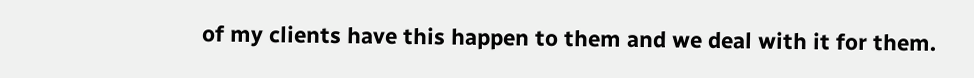of my clients have this happen to them and we deal with it for them.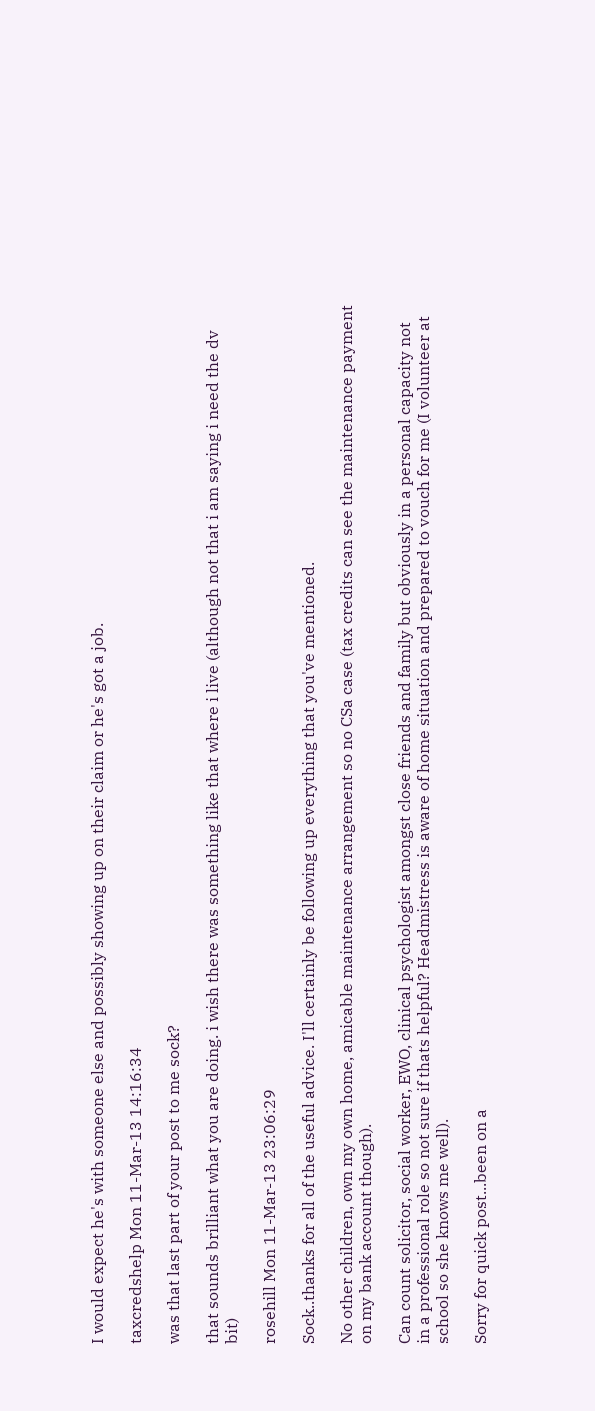I would expect he's with someone else and possibly showing up on their claim or he's got a job.

taxcredshelp Mon 11-Mar-13 14:16:34

was that last part of your post to me sock?

that sounds brilliant what you are doing. i wish there was something like that where i live (although not that i am saying i need the dv bit)

rosehill Mon 11-Mar-13 23:06:29

Sock..thanks for all of the useful advice. I'll certainly be following up everything that you've mentioned.

No other children, own my own home, amicable maintenance arrangement so no CSa case (tax credits can see the maintenance payment on my bank account though).

Can count solicitor, social worker, EWO, clinical psychologist amongst close friends and family but obviously in a personal capacity not in a professional role so not sure if thats helpful? Headmistress is aware of home situation and prepared to vouch for me (I volunteer at school so she knows me well).

Sorry for quick post...been on a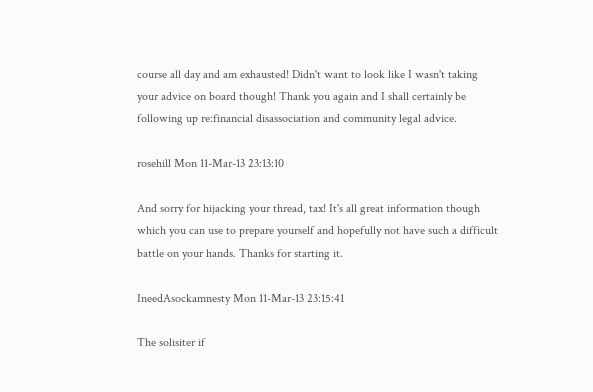course all day and am exhausted! Didn't want to look like I wasn't taking your advice on board though! Thank you again and I shall certainly be following up re:financial disassociation and community legal advice.

rosehill Mon 11-Mar-13 23:13:10

And sorry for hijacking your thread, tax! It's all great information though which you can use to prepare yourself and hopefully not have such a difficult battle on your hands. Thanks for starting it.

IneedAsockamnesty Mon 11-Mar-13 23:15:41

The solisiter if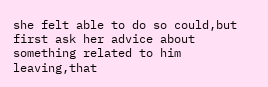she felt able to do so could,but first ask her advice about something related to him leaving,that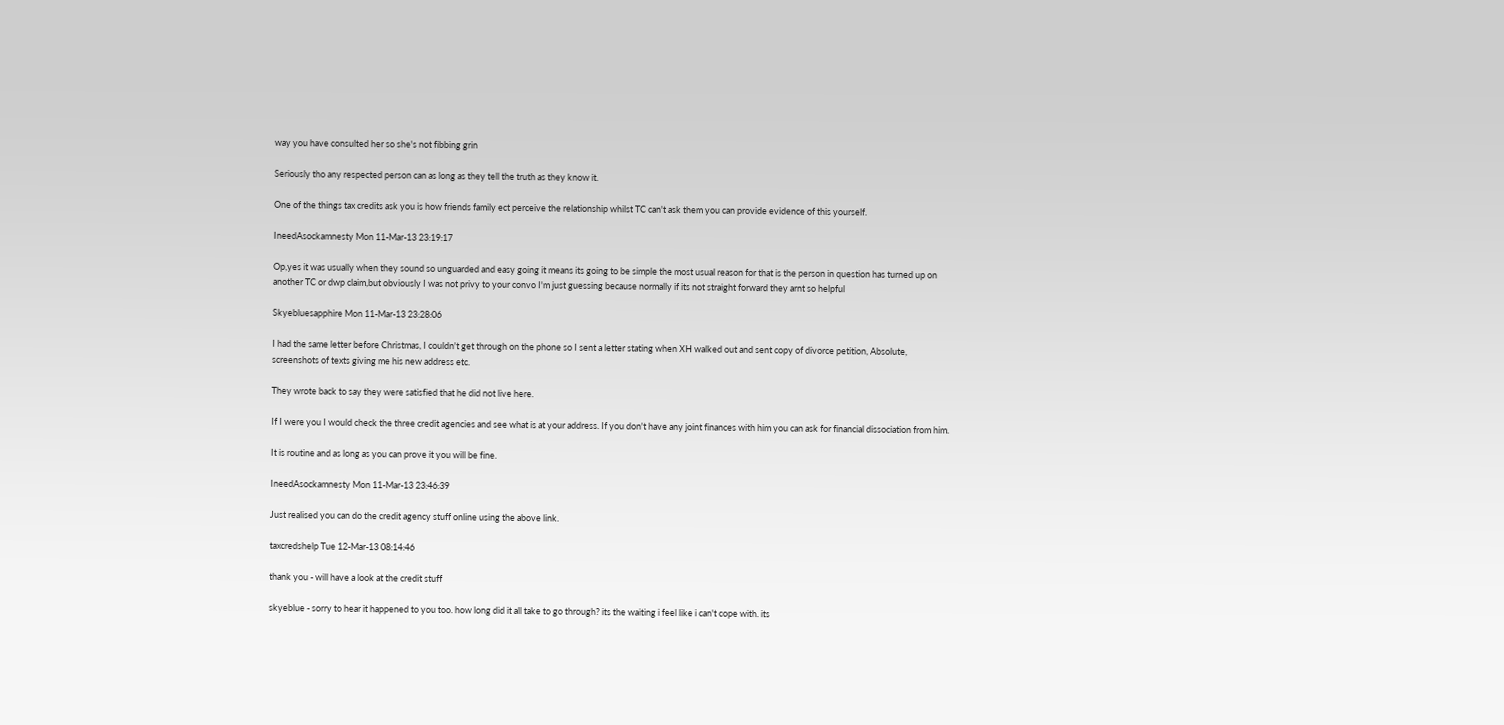way you have consulted her so she's not fibbing grin

Seriously tho any respected person can as long as they tell the truth as they know it.

One of the things tax credits ask you is how friends family ect perceive the relationship whilst TC can't ask them you can provide evidence of this yourself.

IneedAsockamnesty Mon 11-Mar-13 23:19:17

Op,yes it was usually when they sound so unguarded and easy going it means its going to be simple the most usual reason for that is the person in question has turned up on another TC or dwp claim,but obviously I was not privy to your convo I'm just guessing because normally if its not straight forward they arnt so helpful

Skyebluesapphire Mon 11-Mar-13 23:28:06

I had the same letter before Christmas, I couldn't get through on the phone so I sent a letter stating when XH walked out and sent copy of divorce petition, Absolute, screenshots of texts giving me his new address etc.

They wrote back to say they were satisfied that he did not live here.

If I were you I would check the three credit agencies and see what is at your address. If you don't have any joint finances with him you can ask for financial dissociation from him.

It is routine and as long as you can prove it you will be fine.

IneedAsockamnesty Mon 11-Mar-13 23:46:39

Just realised you can do the credit agency stuff online using the above link.

taxcredshelp Tue 12-Mar-13 08:14:46

thank you - will have a look at the credit stuff

skyeblue - sorry to hear it happened to you too. how long did it all take to go through? its the waiting i feel like i can't cope with. its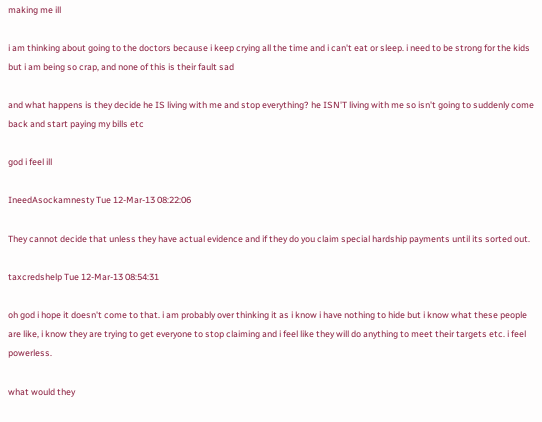making me ill

i am thinking about going to the doctors because i keep crying all the time and i can't eat or sleep. i need to be strong for the kids but i am being so crap, and none of this is their fault sad

and what happens is they decide he IS living with me and stop everything? he ISN'T living with me so isn't going to suddenly come back and start paying my bills etc

god i feel ill

IneedAsockamnesty Tue 12-Mar-13 08:22:06

They cannot decide that unless they have actual evidence and if they do you claim special hardship payments until its sorted out.

taxcredshelp Tue 12-Mar-13 08:54:31

oh god i hope it doesn't come to that. i am probably over thinking it as i know i have nothing to hide but i know what these people are like, i know they are trying to get everyone to stop claiming and i feel like they will do anything to meet their targets etc. i feel powerless.

what would they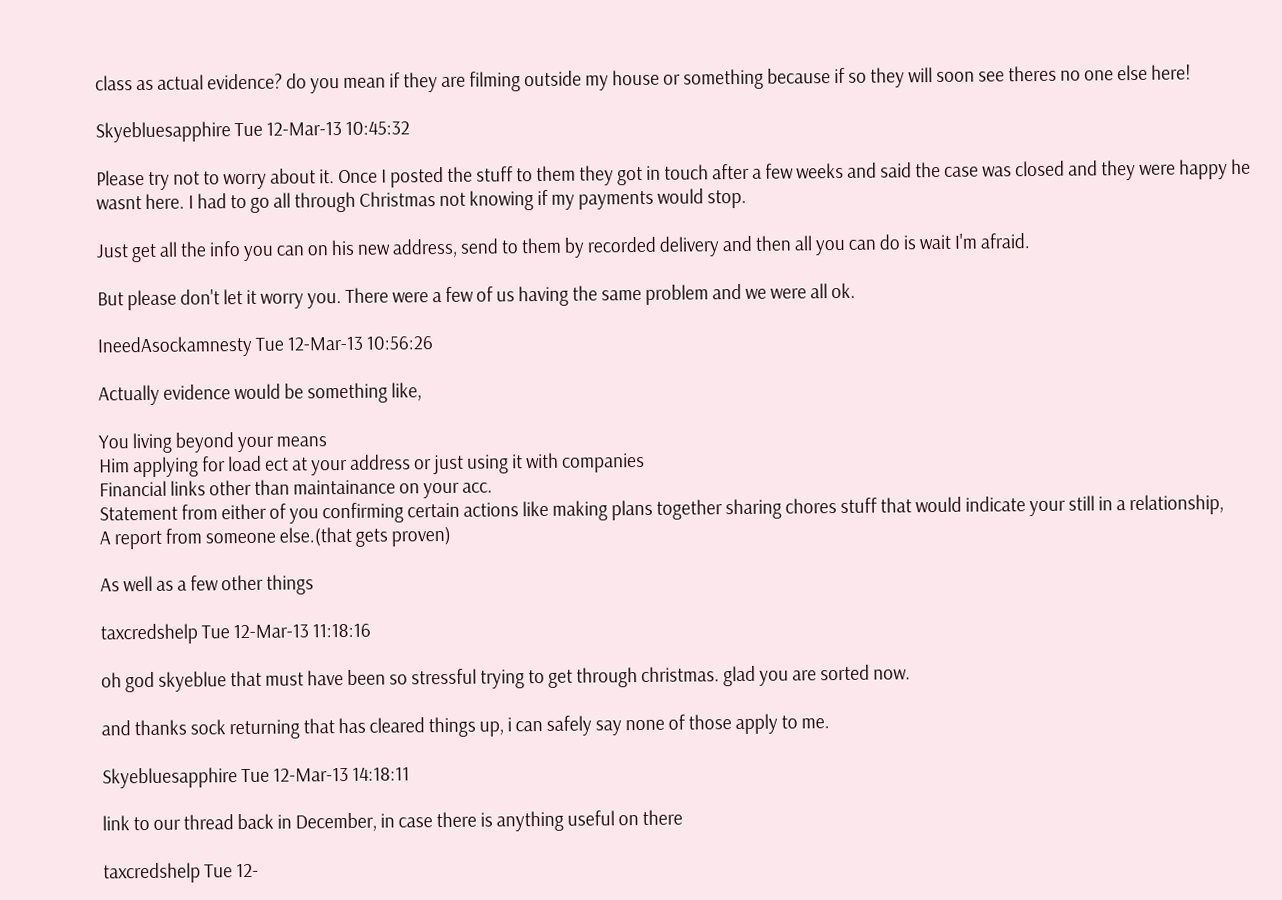class as actual evidence? do you mean if they are filming outside my house or something because if so they will soon see theres no one else here!

Skyebluesapphire Tue 12-Mar-13 10:45:32

Please try not to worry about it. Once I posted the stuff to them they got in touch after a few weeks and said the case was closed and they were happy he wasnt here. I had to go all through Christmas not knowing if my payments would stop.

Just get all the info you can on his new address, send to them by recorded delivery and then all you can do is wait I'm afraid.

But please don't let it worry you. There were a few of us having the same problem and we were all ok.

IneedAsockamnesty Tue 12-Mar-13 10:56:26

Actually evidence would be something like,

You living beyond your means
Him applying for load ect at your address or just using it with companies
Financial links other than maintainance on your acc.
Statement from either of you confirming certain actions like making plans together sharing chores stuff that would indicate your still in a relationship,
A report from someone else.(that gets proven)

As well as a few other things

taxcredshelp Tue 12-Mar-13 11:18:16

oh god skyeblue that must have been so stressful trying to get through christmas. glad you are sorted now.

and thanks sock returning that has cleared things up, i can safely say none of those apply to me.

Skyebluesapphire Tue 12-Mar-13 14:18:11

link to our thread back in December, in case there is anything useful on there

taxcredshelp Tue 12-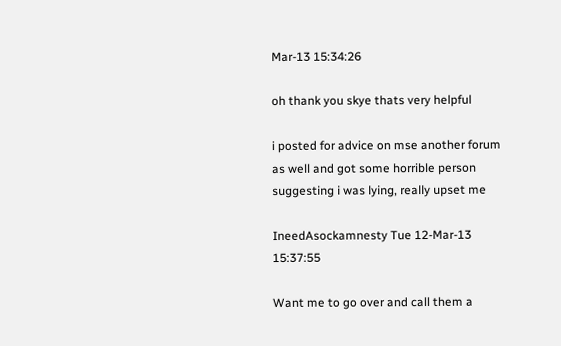Mar-13 15:34:26

oh thank you skye thats very helpful

i posted for advice on mse another forum as well and got some horrible person suggesting i was lying, really upset me

IneedAsockamnesty Tue 12-Mar-13 15:37:55

Want me to go over and call them a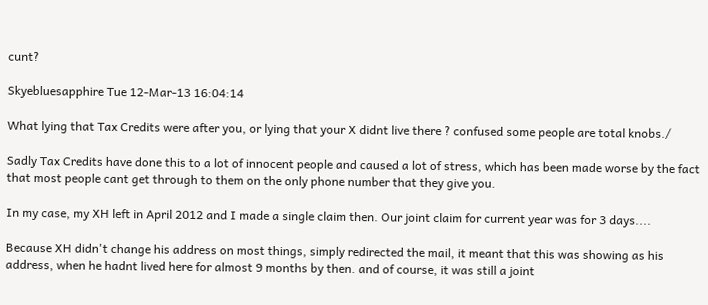cunt?

Skyebluesapphire Tue 12-Mar-13 16:04:14

What lying that Tax Credits were after you, or lying that your X didnt live there ? confused some people are total knobs./

Sadly Tax Credits have done this to a lot of innocent people and caused a lot of stress, which has been made worse by the fact that most people cant get through to them on the only phone number that they give you.

In my case, my XH left in April 2012 and I made a single claim then. Our joint claim for current year was for 3 days....

Because XH didn't change his address on most things, simply redirected the mail, it meant that this was showing as his address, when he hadnt lived here for almost 9 months by then. and of course, it was still a joint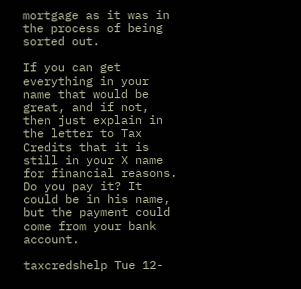mortgage as it was in the process of being sorted out.

If you can get everything in your name that would be great, and if not, then just explain in the letter to Tax Credits that it is still in your X name for financial reasons. Do you pay it? It could be in his name, but the payment could come from your bank account.

taxcredshelp Tue 12-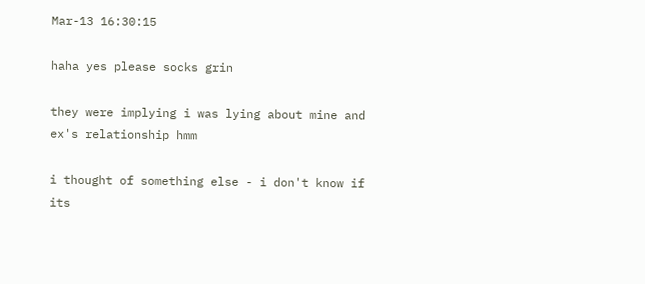Mar-13 16:30:15

haha yes please socks grin

they were implying i was lying about mine and ex's relationship hmm

i thought of something else - i don't know if its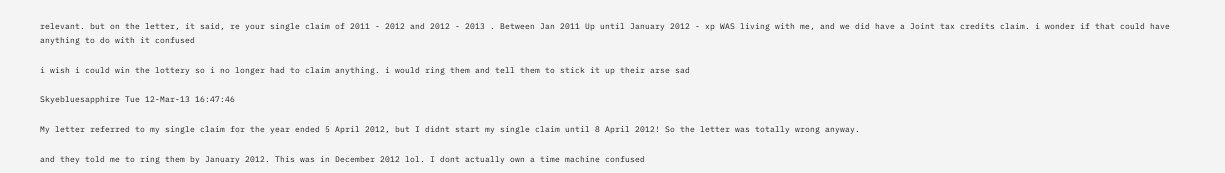relevant. but on the letter, it said, re your single claim of 2011 - 2012 and 2012 - 2013 . Between Jan 2011 Up until January 2012 - xp WAS living with me, and we did have a Joint tax credits claim. i wonder if that could have anything to do with it confused

i wish i could win the lottery so i no longer had to claim anything. i would ring them and tell them to stick it up their arse sad

Skyebluesapphire Tue 12-Mar-13 16:47:46

My letter referred to my single claim for the year ended 5 April 2012, but I didnt start my single claim until 8 April 2012! So the letter was totally wrong anyway.

and they told me to ring them by January 2012. This was in December 2012 lol. I dont actually own a time machine confused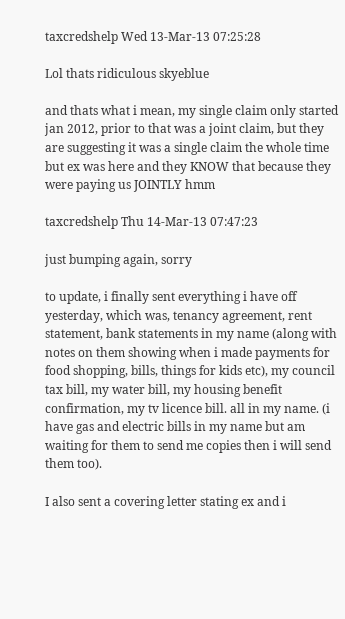taxcredshelp Wed 13-Mar-13 07:25:28

Lol thats ridiculous skyeblue

and thats what i mean, my single claim only started jan 2012, prior to that was a joint claim, but they are suggesting it was a single claim the whole time but ex was here and they KNOW that because they were paying us JOINTLY hmm

taxcredshelp Thu 14-Mar-13 07:47:23

just bumping again, sorry

to update, i finally sent everything i have off yesterday, which was, tenancy agreement, rent statement, bank statements in my name (along with notes on them showing when i made payments for food shopping, bills, things for kids etc), my council tax bill, my water bill, my housing benefit confirmation, my tv licence bill. all in my name. (i have gas and electric bills in my name but am waiting for them to send me copies then i will send them too).

I also sent a covering letter stating ex and i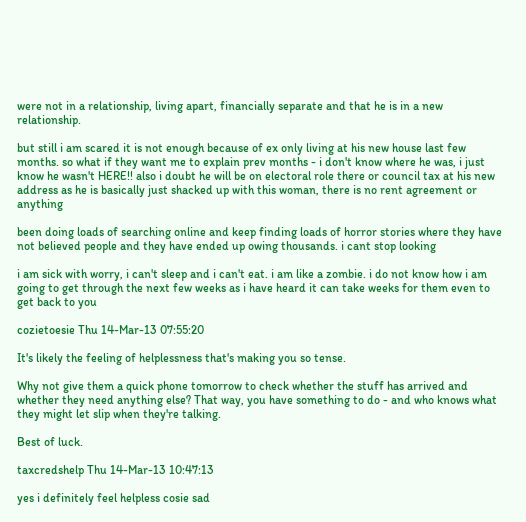were not in a relationship, living apart, financially separate and that he is in a new relationship.

but still i am scared it is not enough because of ex only living at his new house last few months. so what if they want me to explain prev months - i don't know where he was, i just know he wasn't HERE!! also i doubt he will be on electoral role there or council tax at his new address as he is basically just shacked up with this woman, there is no rent agreement or anything

been doing loads of searching online and keep finding loads of horror stories where they have not believed people and they have ended up owing thousands. i cant stop looking

i am sick with worry, i can't sleep and i can't eat. i am like a zombie. i do not know how i am going to get through the next few weeks as i have heard it can take weeks for them even to get back to you

cozietoesie Thu 14-Mar-13 07:55:20

It's likely the feeling of helplessness that's making you so tense.

Why not give them a quick phone tomorrow to check whether the stuff has arrived and whether they need anything else? That way, you have something to do - and who knows what they might let slip when they're talking.

Best of luck.

taxcredshelp Thu 14-Mar-13 10:47:13

yes i definitely feel helpless cosie sad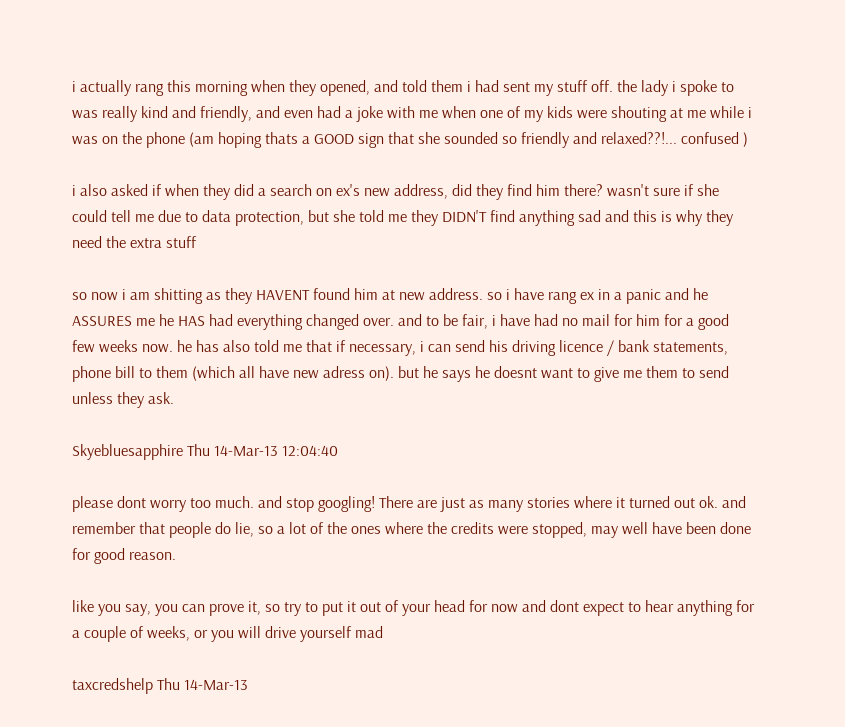i actually rang this morning when they opened, and told them i had sent my stuff off. the lady i spoke to was really kind and friendly, and even had a joke with me when one of my kids were shouting at me while i was on the phone (am hoping thats a GOOD sign that she sounded so friendly and relaxed??!... confused )

i also asked if when they did a search on ex's new address, did they find him there? wasn't sure if she could tell me due to data protection, but she told me they DIDN'T find anything sad and this is why they need the extra stuff

so now i am shitting as they HAVENT found him at new address. so i have rang ex in a panic and he ASSURES me he HAS had everything changed over. and to be fair, i have had no mail for him for a good few weeks now. he has also told me that if necessary, i can send his driving licence / bank statements, phone bill to them (which all have new adress on). but he says he doesnt want to give me them to send unless they ask.

Skyebluesapphire Thu 14-Mar-13 12:04:40

please dont worry too much. and stop googling! There are just as many stories where it turned out ok. and remember that people do lie, so a lot of the ones where the credits were stopped, may well have been done for good reason.

like you say, you can prove it, so try to put it out of your head for now and dont expect to hear anything for a couple of weeks, or you will drive yourself mad

taxcredshelp Thu 14-Mar-13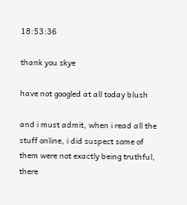18:53:36

thank you skye

have not googled at all today blush

and i must admit, when i read all the stuff online, i did suspect some of them were not exactly being truthful, there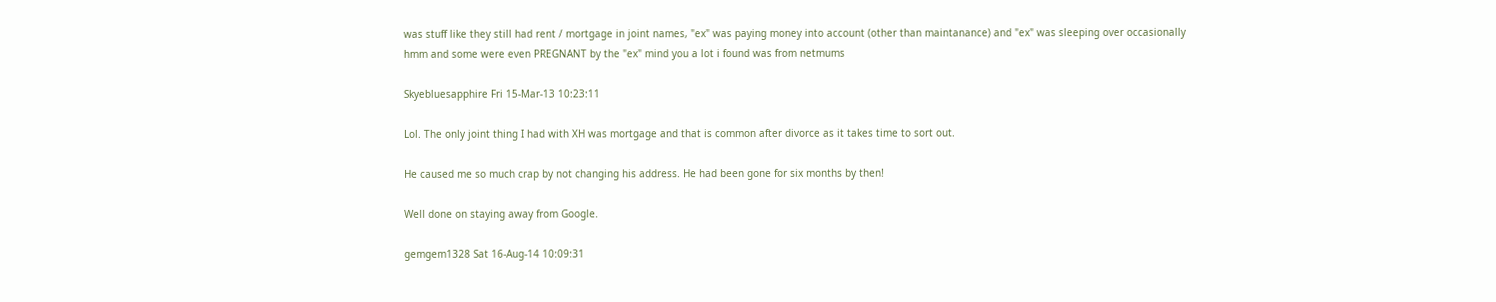was stuff like they still had rent / mortgage in joint names, "ex" was paying money into account (other than maintanance) and "ex" was sleeping over occasionally hmm and some were even PREGNANT by the "ex" mind you a lot i found was from netmums

Skyebluesapphire Fri 15-Mar-13 10:23:11

Lol. The only joint thing I had with XH was mortgage and that is common after divorce as it takes time to sort out.

He caused me so much crap by not changing his address. He had been gone for six months by then!

Well done on staying away from Google.

gemgem1328 Sat 16-Aug-14 10:09:31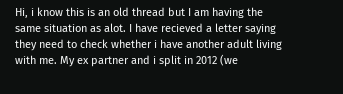Hi, i know this is an old thread but I am having the same situation as alot. I have recieved a letter saying they need to check whether i have another adult living with me. My ex partner and i split in 2012 (we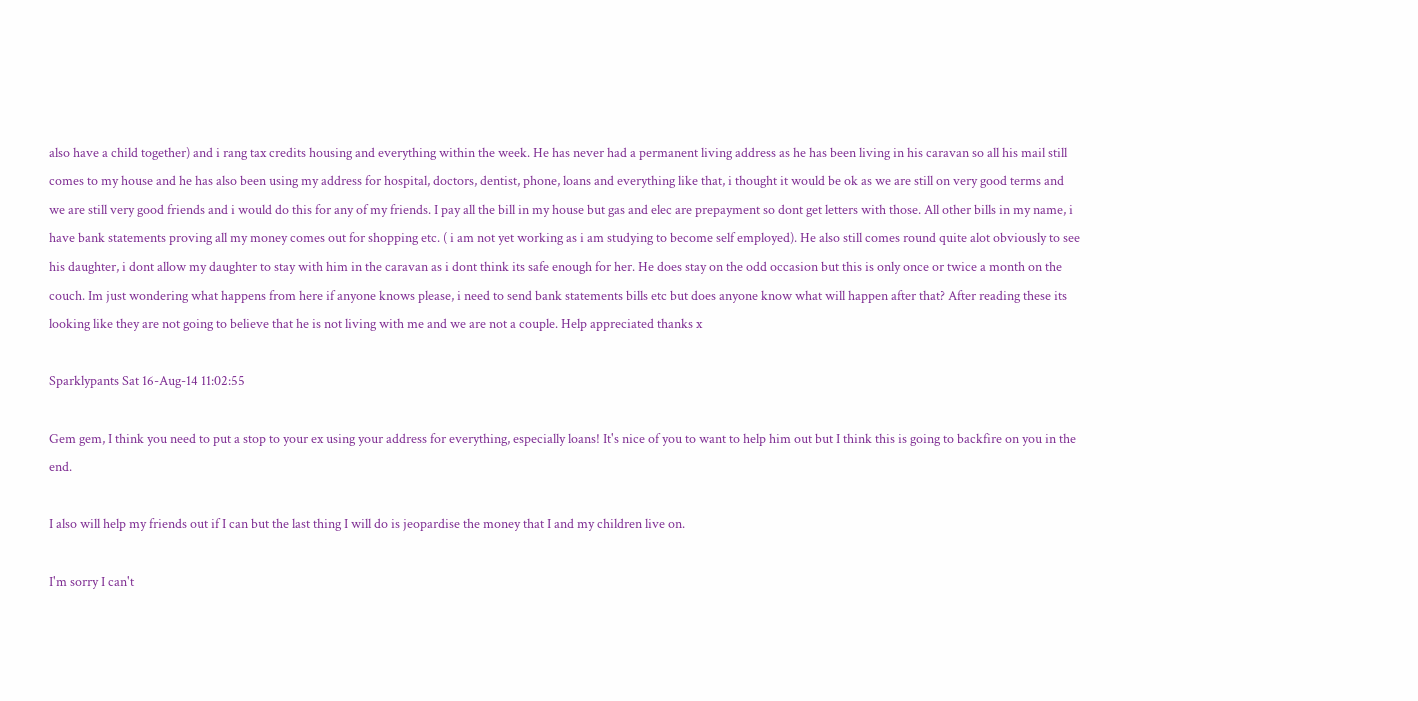also have a child together) and i rang tax credits housing and everything within the week. He has never had a permanent living address as he has been living in his caravan so all his mail still comes to my house and he has also been using my address for hospital, doctors, dentist, phone, loans and everything like that, i thought it would be ok as we are still on very good terms and we are still very good friends and i would do this for any of my friends. I pay all the bill in my house but gas and elec are prepayment so dont get letters with those. All other bills in my name, i have bank statements proving all my money comes out for shopping etc. ( i am not yet working as i am studying to become self employed). He also still comes round quite alot obviously to see his daughter, i dont allow my daughter to stay with him in the caravan as i dont think its safe enough for her. He does stay on the odd occasion but this is only once or twice a month on the couch. Im just wondering what happens from here if anyone knows please, i need to send bank statements bills etc but does anyone know what will happen after that? After reading these its looking like they are not going to believe that he is not living with me and we are not a couple. Help appreciated thanks x

Sparklypants Sat 16-Aug-14 11:02:55

Gem gem, I think you need to put a stop to your ex using your address for everything, especially loans! It's nice of you to want to help him out but I think this is going to backfire on you in the end.

I also will help my friends out if I can but the last thing I will do is jeopardise the money that I and my children live on.

I'm sorry I can't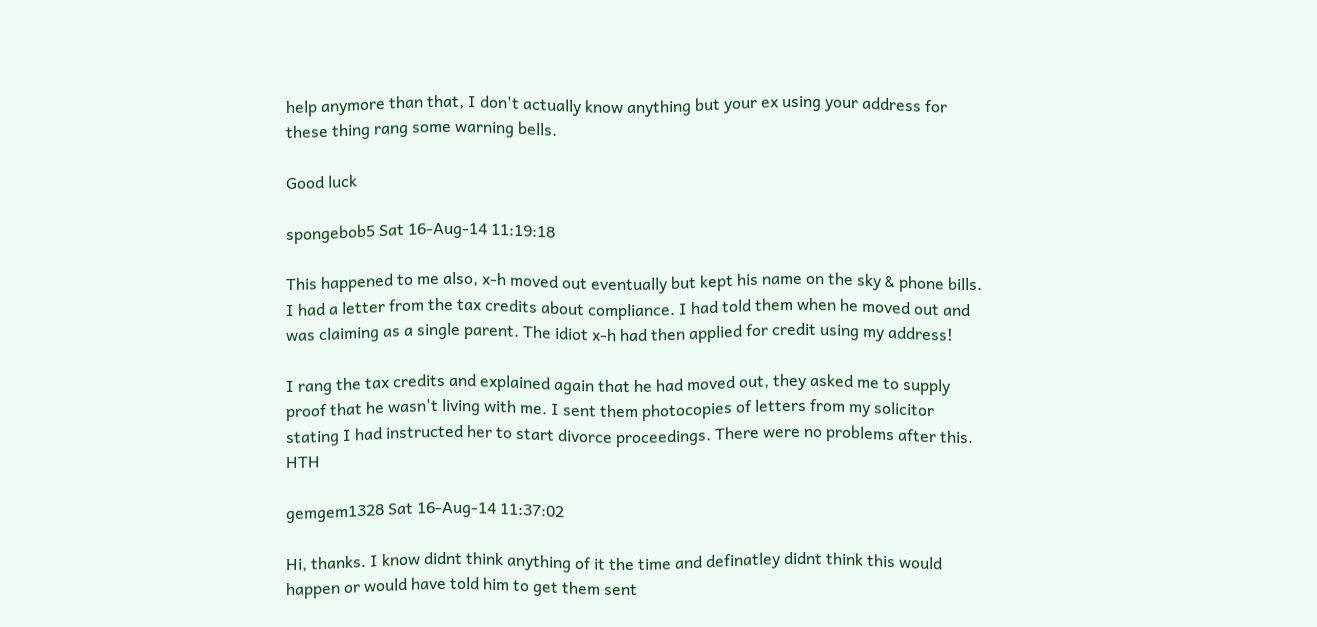help anymore than that, I don't actually know anything but your ex using your address for these thing rang some warning bells.

Good luck

spongebob5 Sat 16-Aug-14 11:19:18

This happened to me also, x-h moved out eventually but kept his name on the sky & phone bills. I had a letter from the tax credits about compliance. I had told them when he moved out and was claiming as a single parent. The idiot x-h had then applied for credit using my address!

I rang the tax credits and explained again that he had moved out, they asked me to supply proof that he wasn't living with me. I sent them photocopies of letters from my solicitor stating I had instructed her to start divorce proceedings. There were no problems after this. HTH

gemgem1328 Sat 16-Aug-14 11:37:02

Hi, thanks. I know didnt think anything of it the time and definatley didnt think this would happen or would have told him to get them sent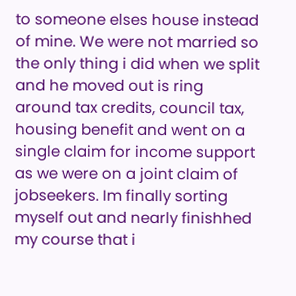to someone elses house instead of mine. We were not married so the only thing i did when we split and he moved out is ring around tax credits, council tax, housing benefit and went on a single claim for income support as we were on a joint claim of jobseekers. Im finally sorting myself out and nearly finishhed my course that i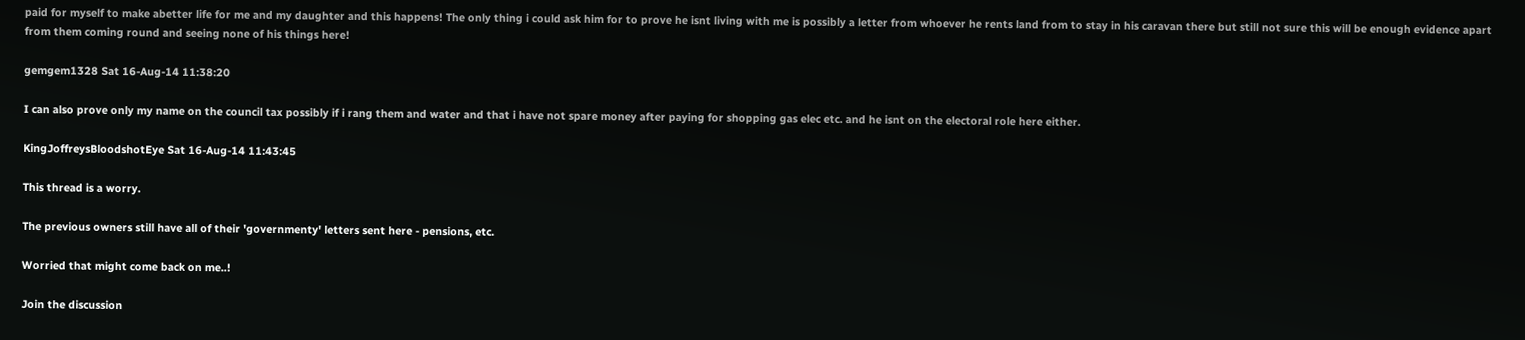paid for myself to make abetter life for me and my daughter and this happens! The only thing i could ask him for to prove he isnt living with me is possibly a letter from whoever he rents land from to stay in his caravan there but still not sure this will be enough evidence apart from them coming round and seeing none of his things here!

gemgem1328 Sat 16-Aug-14 11:38:20

I can also prove only my name on the council tax possibly if i rang them and water and that i have not spare money after paying for shopping gas elec etc. and he isnt on the electoral role here either.

KingJoffreysBloodshotEye Sat 16-Aug-14 11:43:45

This thread is a worry.

The previous owners still have all of their 'governmenty' letters sent here - pensions, etc.

Worried that might come back on me..!

Join the discussion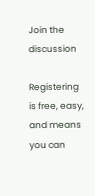Join the discussion

Registering is free, easy, and means you can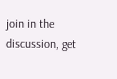join in the discussion, get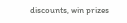discounts, win prizes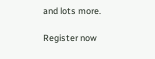and lots more.

Register now